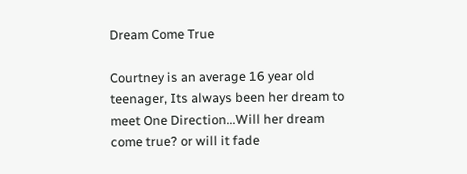Dream Come True

Courtney is an average 16 year old teenager, Its always been her dream to meet One Direction...Will her dream come true? or will it fade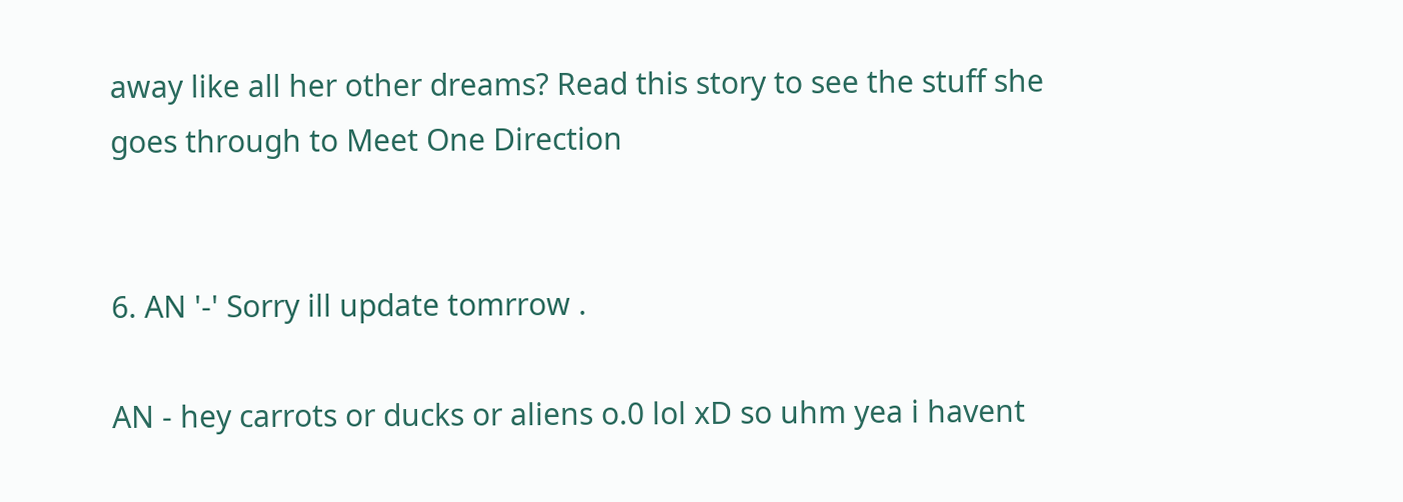away like all her other dreams? Read this story to see the stuff she goes through to Meet One Direction


6. AN '-' Sorry ill update tomrrow .

AN - hey carrots or ducks or aliens o.0 lol xD so uhm yea i havent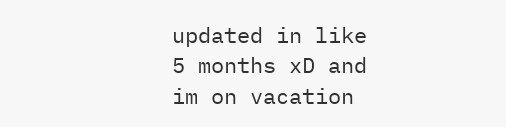updated in like 5 months xD and im on vacation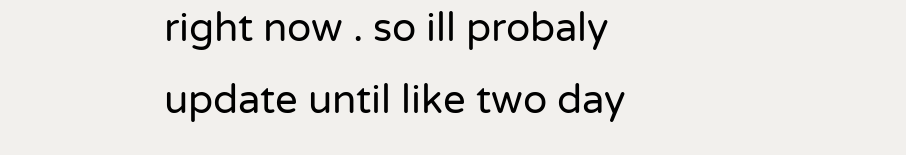right now . so ill probaly update until like two day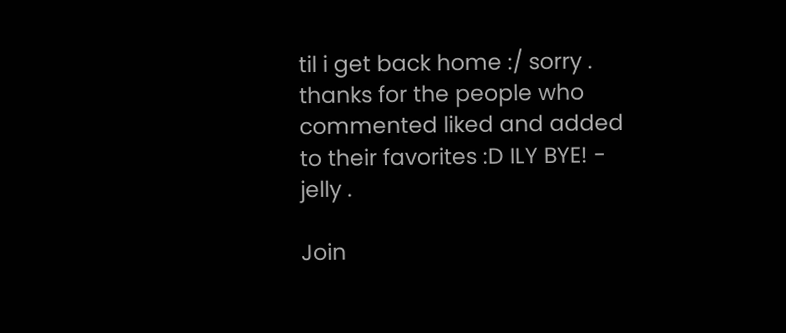til i get back home :/ sorry . thanks for the people who commented liked and added to their favorites :D ILY BYE! - jelly .

Join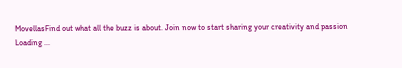MovellasFind out what all the buzz is about. Join now to start sharing your creativity and passion
Loading ...